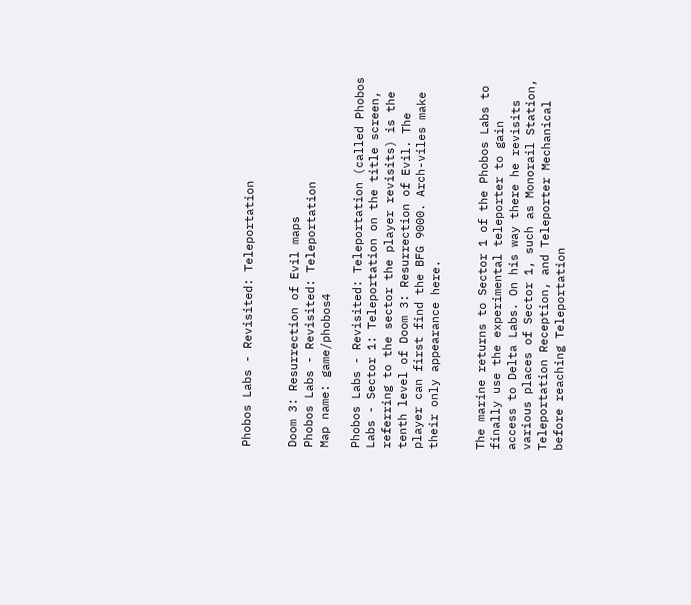Phobos Labs - Revisited: Teleportation


Doom 3: Resurrection of Evil maps
Phobos Labs - Revisited: Teleportation
Map name: game/phobos4

Phobos Labs - Revisited: Teleportation (called Phobos Labs - Sector 1: Teleportation on the title screen, referring to the sector the player revisits) is the tenth level of Doom 3: Resurrection of Evil. The player can first find the BFG 9000. Arch-viles make their only appearance here.


The marine returns to Sector 1 of the Phobos Labs to finally use the experimental teleporter to gain access to Delta Labs. On his way there he revisits various places of Sector 1, such as Monorail Station, Teleportation Reception, and Teleporter Mechanical before reaching Teleportation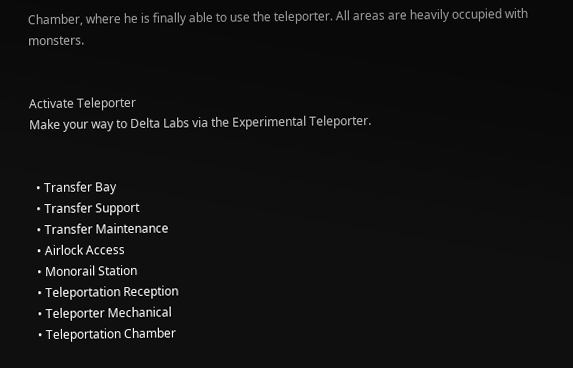Chamber, where he is finally able to use the teleporter. All areas are heavily occupied with monsters.


Activate Teleporter
Make your way to Delta Labs via the Experimental Teleporter.


  • Transfer Bay
  • Transfer Support
  • Transfer Maintenance
  • Airlock Access
  • Monorail Station
  • Teleportation Reception
  • Teleporter Mechanical
  • Teleportation Chamber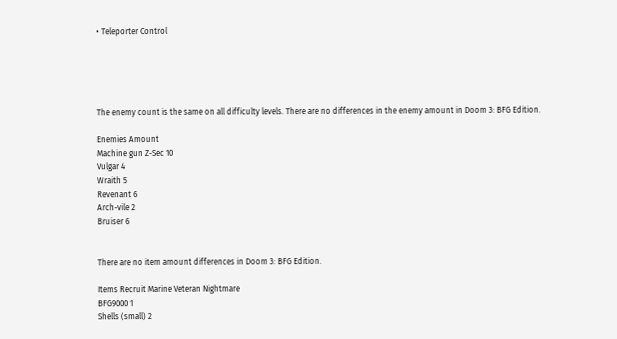• Teleporter Control





The enemy count is the same on all difficulty levels. There are no differences in the enemy amount in Doom 3: BFG Edition.

Enemies Amount
Machine gun Z-Sec 10
Vulgar 4
Wraith 5
Revenant 6
Arch-vile 2
Bruiser 6


There are no item amount differences in Doom 3: BFG Edition.

Items Recruit Marine Veteran Nightmare
BFG9000 1
Shells (small) 2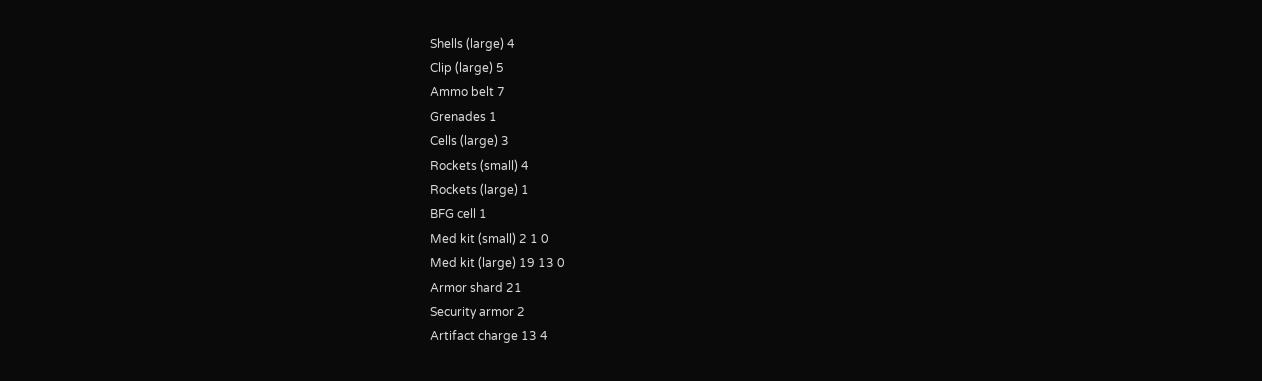Shells (large) 4
Clip (large) 5
Ammo belt 7
Grenades 1
Cells (large) 3
Rockets (small) 4
Rockets (large) 1
BFG cell 1
Med kit (small) 2 1 0
Med kit (large) 19 13 0
Armor shard 21
Security armor 2
Artifact charge 13 4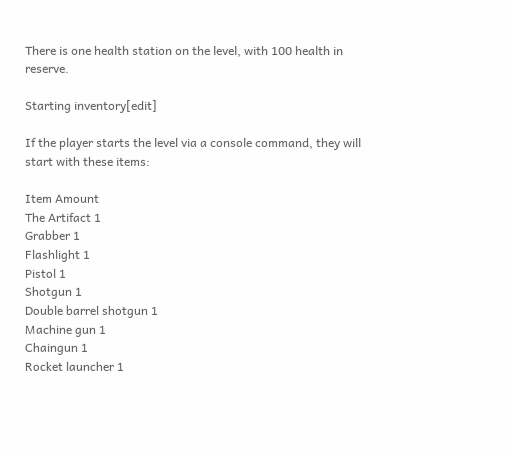There is one health station on the level, with 100 health in reserve.

Starting inventory[edit]

If the player starts the level via a console command, they will start with these items:

Item Amount
The Artifact 1
Grabber 1
Flashlight 1
Pistol 1
Shotgun 1
Double barrel shotgun 1
Machine gun 1
Chaingun 1
Rocket launcher 1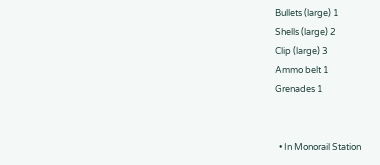Bullets (large) 1
Shells (large) 2
Clip (large) 3
Ammo belt 1
Grenades 1


  • In Monorail Station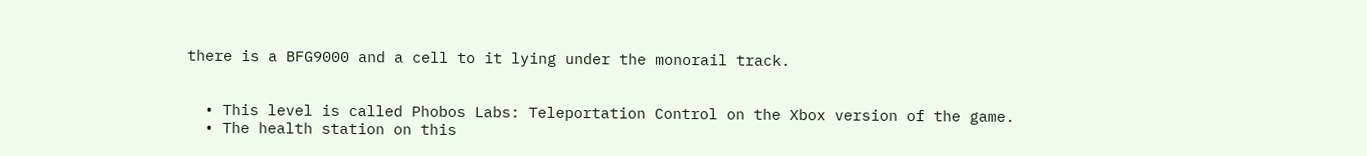there is a BFG9000 and a cell to it lying under the monorail track.


  • This level is called Phobos Labs: Teleportation Control on the Xbox version of the game.
  • The health station on this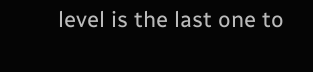level is the last one to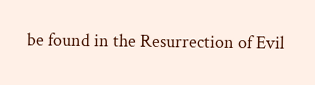be found in the Resurrection of Evil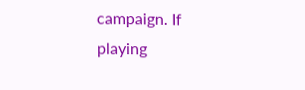campaign. If playing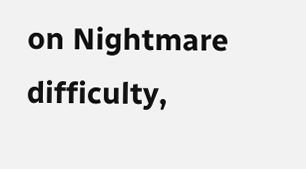on Nightmare difficulty,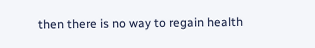then there is no way to regain health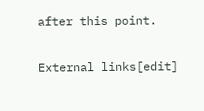after this point.


External links[edit]